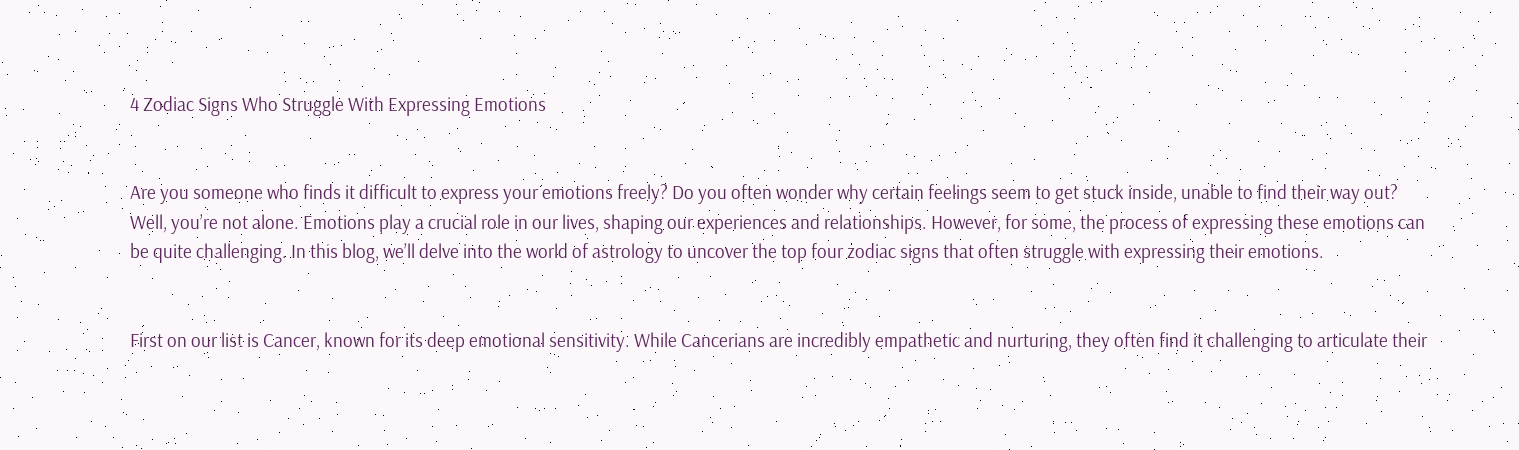4 Zodiac Signs Who Struggle With Expressing Emotions


Are you someone who finds it difficult to express your emotions freely? Do you often wonder why certain feelings seem to get stuck inside, unable to find their way out? Well, you’re not alone. Emotions play a crucial role in our lives, shaping our experiences and relationships. However, for some, the process of expressing these emotions can be quite challenging. In this blog, we’ll delve into the world of astrology to uncover the top four zodiac signs that often struggle with expressing their emotions.


First on our list is Cancer, known for its deep emotional sensitivity. While Cancerians are incredibly empathetic and nurturing, they often find it challenging to articulate their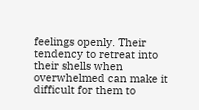feelings openly. Their tendency to retreat into their shells when overwhelmed can make it difficult for them to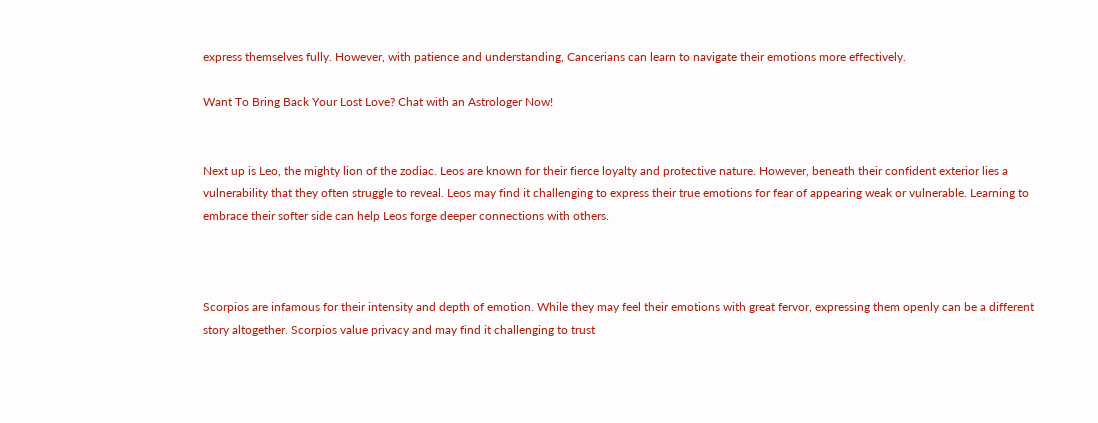express themselves fully. However, with patience and understanding, Cancerians can learn to navigate their emotions more effectively.

Want To Bring Back Your Lost Love? Chat with an Astrologer Now!


Next up is Leo, the mighty lion of the zodiac. Leos are known for their fierce loyalty and protective nature. However, beneath their confident exterior lies a vulnerability that they often struggle to reveal. Leos may find it challenging to express their true emotions for fear of appearing weak or vulnerable. Learning to embrace their softer side can help Leos forge deeper connections with others.



Scorpios are infamous for their intensity and depth of emotion. While they may feel their emotions with great fervor, expressing them openly can be a different story altogether. Scorpios value privacy and may find it challenging to trust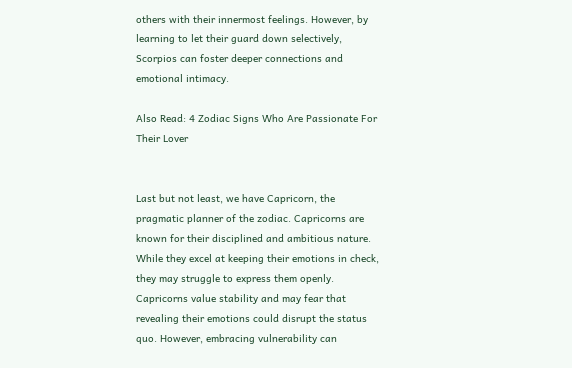others with their innermost feelings. However, by learning to let their guard down selectively, Scorpios can foster deeper connections and emotional intimacy.

Also Read: 4 Zodiac Signs Who Are Passionate For Their Lover


Last but not least, we have Capricorn, the pragmatic planner of the zodiac. Capricorns are known for their disciplined and ambitious nature. While they excel at keeping their emotions in check, they may struggle to express them openly. Capricorns value stability and may fear that revealing their emotions could disrupt the status quo. However, embracing vulnerability can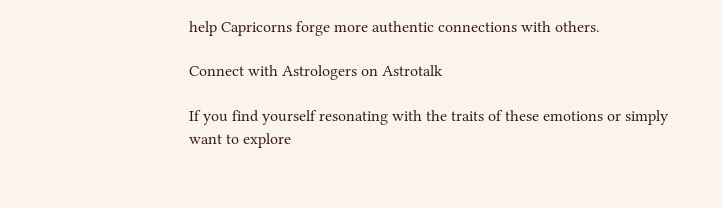help Capricorns forge more authentic connections with others.

Connect with Astrologers on Astrotalk

If you find yourself resonating with the traits of these emotions or simply want to explore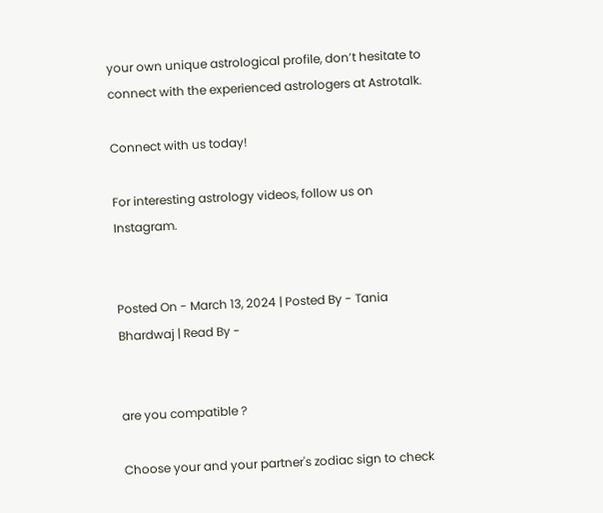your own unique astrological profile, don’t hesitate to connect with the experienced astrologers at Astrotalk.

Connect with us today!

For interesting astrology videos, follow us on Instagram.


Posted On - March 13, 2024 | Posted By - Tania Bhardwaj | Read By -


are you compatible ?

Choose your and your partner's zodiac sign to check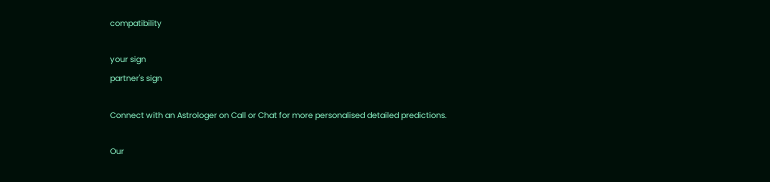compatibility

your sign
partner's sign

Connect with an Astrologer on Call or Chat for more personalised detailed predictions.

Our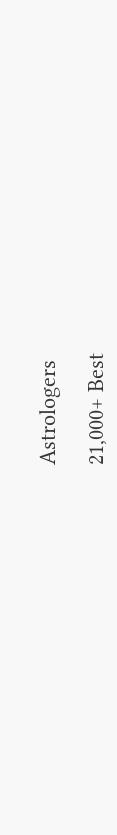Astrologers

21,000+ Best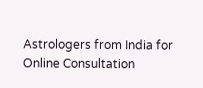Astrologers from India for Online Consultation